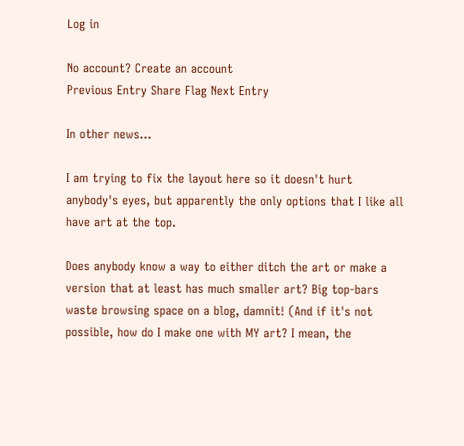Log in

No account? Create an account
Previous Entry Share Flag Next Entry

In other news...

I am trying to fix the layout here so it doesn't hurt anybody's eyes, but apparently the only options that I like all have art at the top.

Does anybody know a way to either ditch the art or make a version that at least has much smaller art? Big top-bars waste browsing space on a blog, damnit! (And if it's not possible, how do I make one with MY art? I mean, the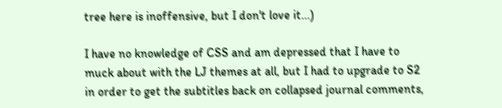tree here is inoffensive, but I don't love it...)

I have no knowledge of CSS and am depressed that I have to muck about with the LJ themes at all, but I had to upgrade to S2 in order to get the subtitles back on collapsed journal comments,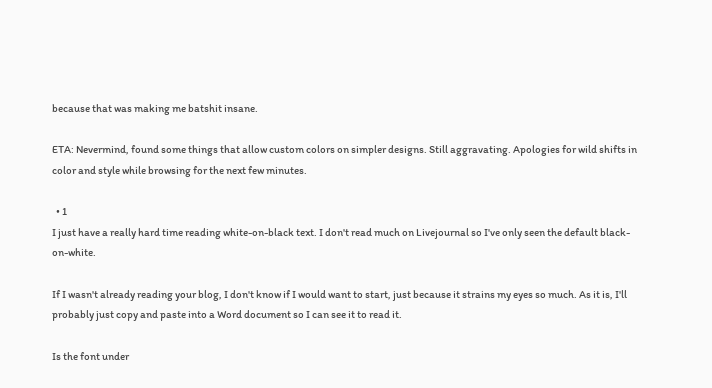because that was making me batshit insane.

ETA: Nevermind, found some things that allow custom colors on simpler designs. Still aggravating. Apologies for wild shifts in color and style while browsing for the next few minutes.

  • 1
I just have a really hard time reading white-on-black text. I don't read much on Livejournal so I've only seen the default black-on-white.

If I wasn't already reading your blog, I don't know if I would want to start, just because it strains my eyes so much. As it is, I'll probably just copy and paste into a Word document so I can see it to read it.

Is the font under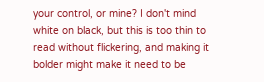your control, or mine? I don't mind white on black, but this is too thin to read without flickering, and making it bolder might make it need to be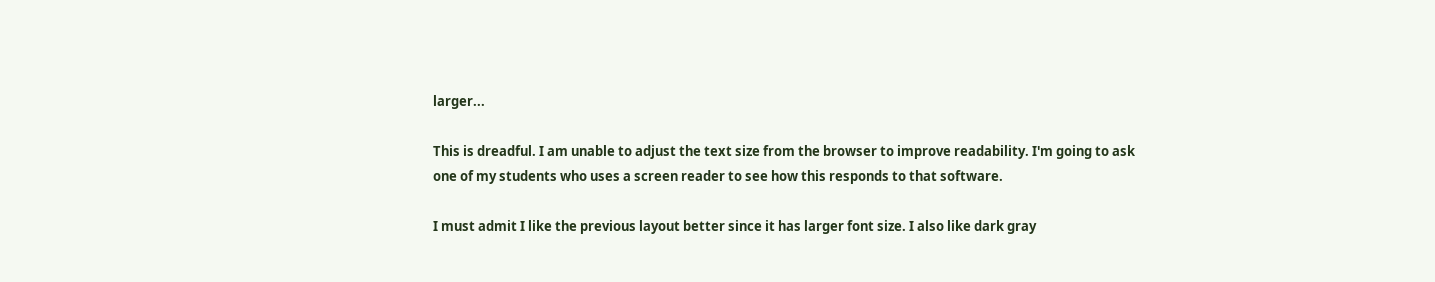larger...

This is dreadful. I am unable to adjust the text size from the browser to improve readability. I'm going to ask one of my students who uses a screen reader to see how this responds to that software.

I must admit I like the previous layout better since it has larger font size. I also like dark gray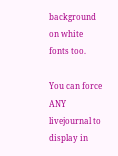background on white fonts too.

You can force ANY livejournal to display in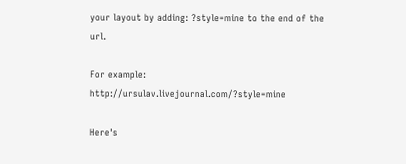your layout by adding: ?style=mine to the end of the url.

For example: http://ursulav.livejournal.com/?style=mine

Here's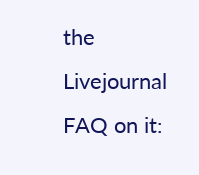the Livejournal FAQ on it: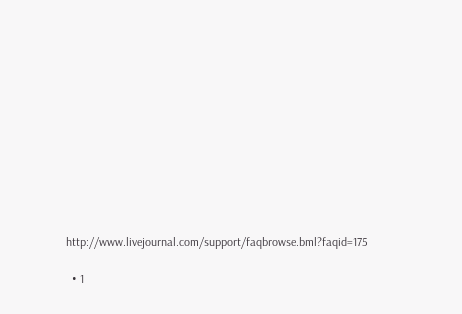http://www.livejournal.com/support/faqbrowse.bml?faqid=175

  • 1